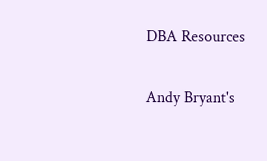DBA Resources

Andy Bryant's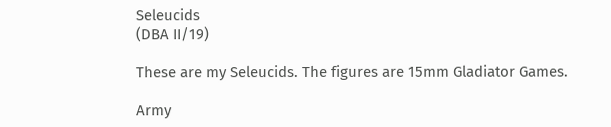Seleucids
(DBA II/19)

These are my Seleucids. The figures are 15mm Gladiator Games.

Army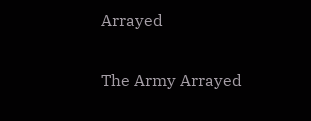Arrayed

The Army Arrayed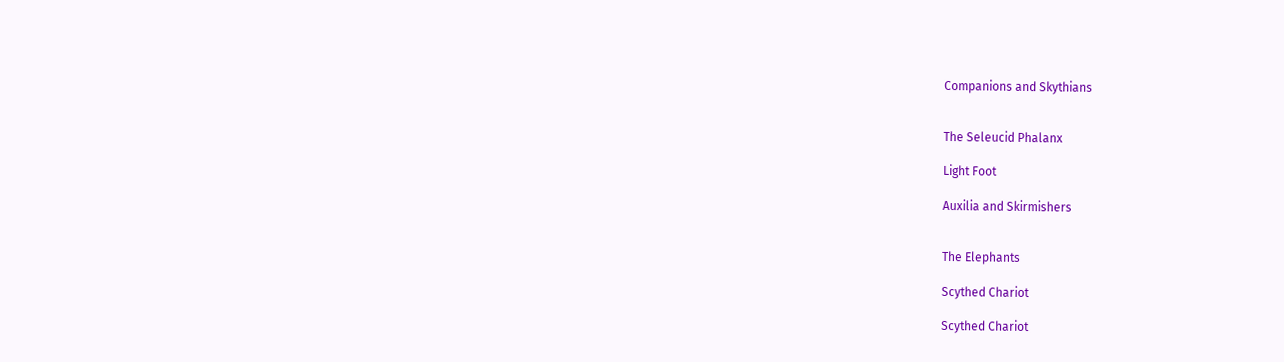Companions and Skythians


The Seleucid Phalanx

Light Foot

Auxilia and Skirmishers


The Elephants

Scythed Chariot

Scythed Chariot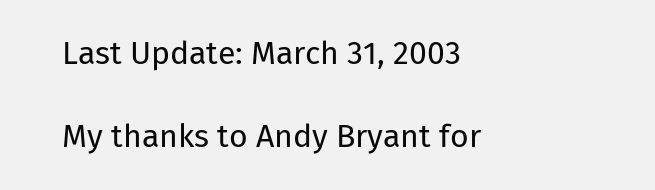Last Update: March 31, 2003

My thanks to Andy Bryant for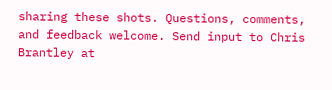sharing these shots. Questions, comments, and feedback welcome. Send input to Chris Brantley at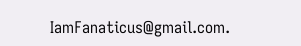IamFanaticus@gmail.com.